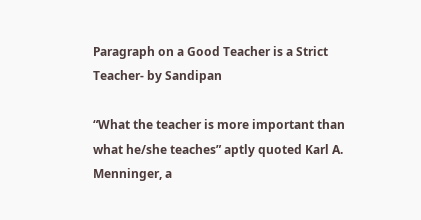Paragraph on a Good Teacher is a Strict Teacher- by Sandipan

“What the teacher is more important than what he/she teaches” aptly quoted Karl A. Menninger, a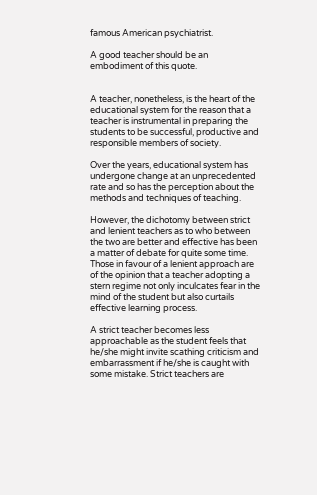famous American psychiatrist.

A good teacher should be an embodiment of this quote.


A teacher, nonetheless, is the heart of the educational system for the reason that a teacher is instrumental in preparing the students to be successful, productive and responsible members of society.

Over the years, educational system has undergone change at an unprecedented rate and so has the perception about the methods and techniques of teaching.

However, the dichotomy between strict and lenient teachers as to who between the two are better and effective has been a matter of debate for quite some time. Those in favour of a lenient approach are of the opinion that a teacher adopting a stern regime not only inculcates fear in the mind of the student but also curtails effective learning process.

A strict teacher becomes less approachable as the student feels that he/she might invite scathing criticism and embarrassment if he/she is caught with some mistake. Strict teachers are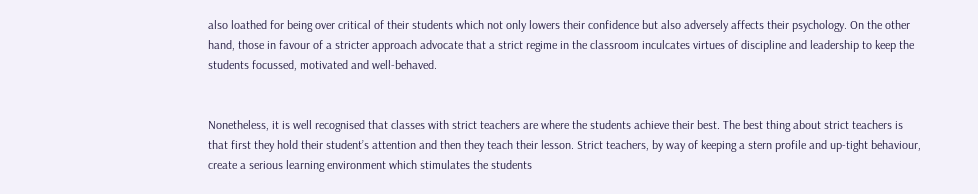also loathed for being over critical of their students which not only lowers their confidence but also adversely affects their psychology. On the other hand, those in favour of a stricter approach advocate that a strict regime in the classroom inculcates virtues of discipline and leadership to keep the students focussed, motivated and well-behaved.


Nonetheless, it is well recognised that classes with strict teachers are where the students achieve their best. The best thing about strict teachers is that first they hold their student’s attention and then they teach their lesson. Strict teachers, by way of keeping a stern profile and up-tight behaviour, create a serious learning environment which stimulates the students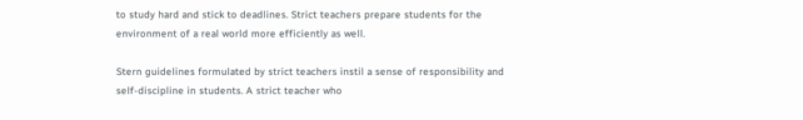to study hard and stick to deadlines. Strict teachers prepare students for the environment of a real world more efficiently as well.

Stern guidelines formulated by strict teachers instil a sense of responsibility and self-discipline in students. A strict teacher who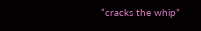“cracks the whip”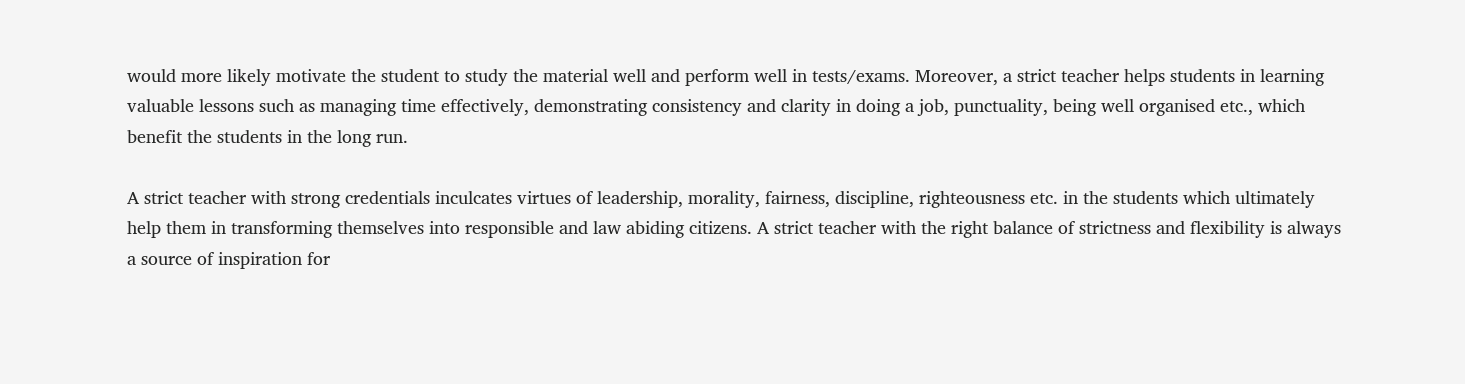would more likely motivate the student to study the material well and perform well in tests/exams. Moreover, a strict teacher helps students in learning valuable lessons such as managing time effectively, demonstrating consistency and clarity in doing a job, punctuality, being well organised etc., which benefit the students in the long run.

A strict teacher with strong credentials inculcates virtues of leadership, morality, fairness, discipline, righteousness etc. in the students which ultimately help them in transforming themselves into responsible and law abiding citizens. A strict teacher with the right balance of strictness and flexibility is always a source of inspiration for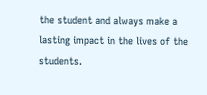the student and always make a lasting impact in the lives of the students.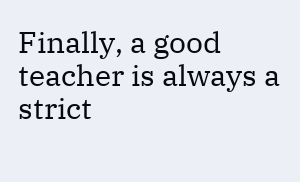Finally, a good teacher is always a strict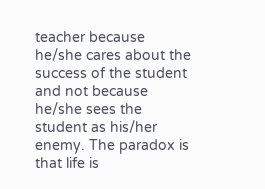teacher because he/she cares about the success of the student and not because he/she sees the student as his/her enemy. The paradox is that life is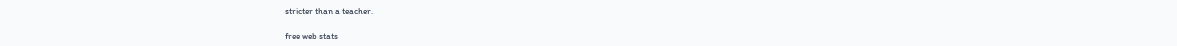stricter than a teacher.

free web stats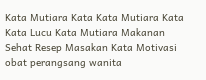Kata Mutiara Kata Kata Mutiara Kata Kata Lucu Kata Mutiara Makanan Sehat Resep Masakan Kata Motivasi obat perangsang wanita